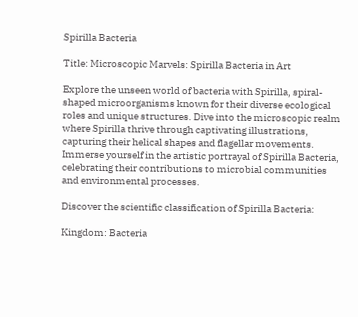Spirilla Bacteria

Title: Microscopic Marvels: Spirilla Bacteria in Art

Explore the unseen world of bacteria with Spirilla, spiral-shaped microorganisms known for their diverse ecological roles and unique structures. Dive into the microscopic realm where Spirilla thrive through captivating illustrations, capturing their helical shapes and flagellar movements. Immerse yourself in the artistic portrayal of Spirilla Bacteria, celebrating their contributions to microbial communities and environmental processes.

Discover the scientific classification of Spirilla Bacteria:

Kingdom: Bacteria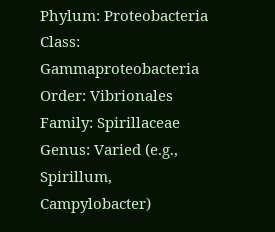Phylum: Proteobacteria
Class: Gammaproteobacteria
Order: Vibrionales
Family: Spirillaceae
Genus: Varied (e.g., Spirillum, Campylobacter)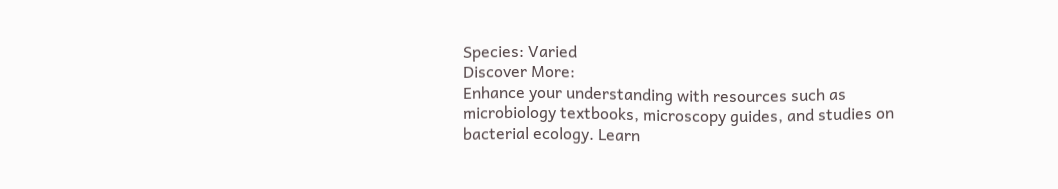Species: Varied
Discover More:
Enhance your understanding with resources such as microbiology textbooks, microscopy guides, and studies on bacterial ecology. Learn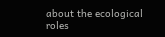about the ecological roles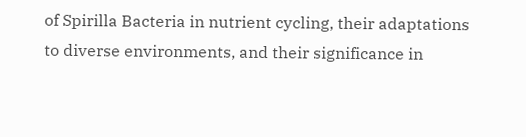of Spirilla Bacteria in nutrient cycling, their adaptations to diverse environments, and their significance in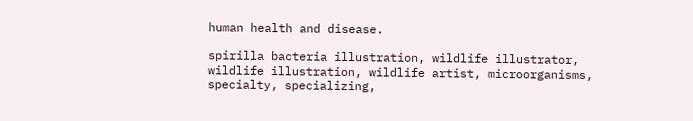human health and disease.

spirilla bacteria illustration, wildlife illustrator, wildlife illustration, wildlife artist, microorganisms, specialty, specializing,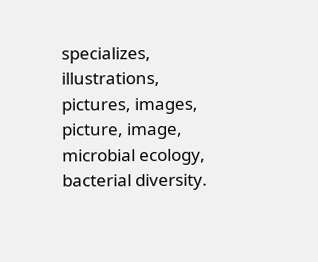specializes, illustrations, pictures, images, picture, image, microbial ecology, bacterial diversity.